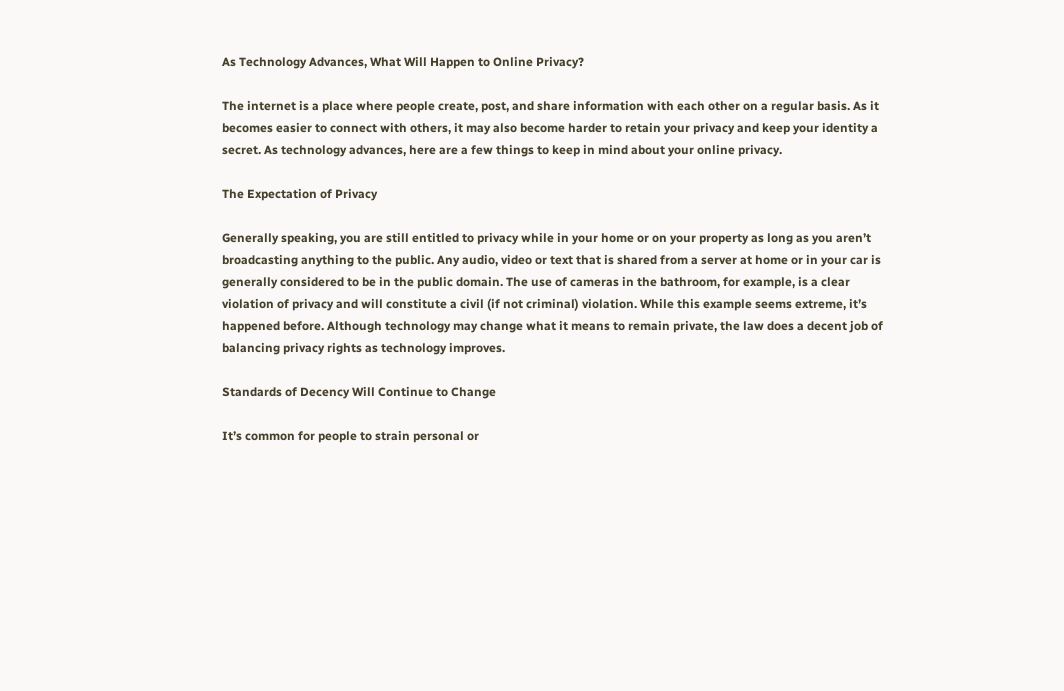As Technology Advances, What Will Happen to Online Privacy?

The internet is a place where people create, post, and share information with each other on a regular basis. As it becomes easier to connect with others, it may also become harder to retain your privacy and keep your identity a secret. As technology advances, here are a few things to keep in mind about your online privacy.

The Expectation of Privacy

Generally speaking, you are still entitled to privacy while in your home or on your property as long as you aren’t broadcasting anything to the public. Any audio, video or text that is shared from a server at home or in your car is generally considered to be in the public domain. The use of cameras in the bathroom, for example, is a clear violation of privacy and will constitute a civil (if not criminal) violation. While this example seems extreme, it’s happened before. Although technology may change what it means to remain private, the law does a decent job of balancing privacy rights as technology improves.

Standards of Decency Will Continue to Change

It’s common for people to strain personal or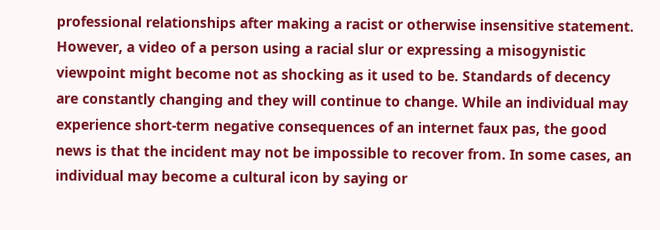professional relationships after making a racist or otherwise insensitive statement. However, a video of a person using a racial slur or expressing a misogynistic viewpoint might become not as shocking as it used to be. Standards of decency are constantly changing and they will continue to change. While an individual may experience short-term negative consequences of an internet faux pas, the good news is that the incident may not be impossible to recover from. In some cases, an individual may become a cultural icon by saying or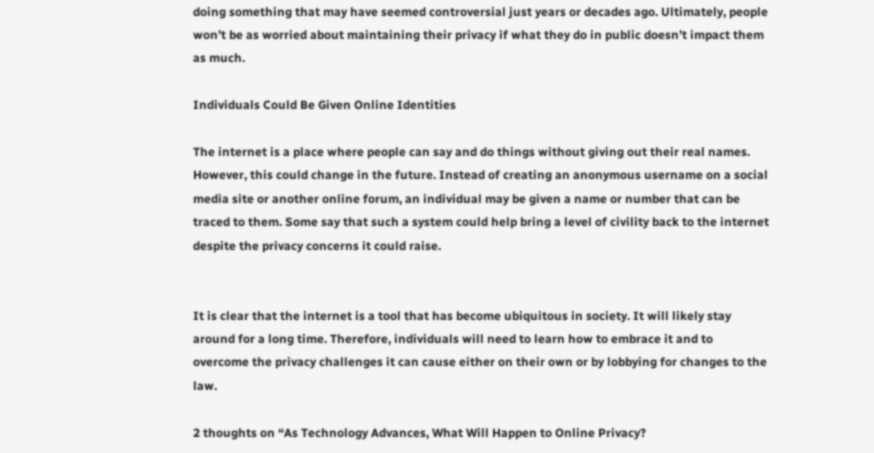doing something that may have seemed controversial just years or decades ago. Ultimately, people won’t be as worried about maintaining their privacy if what they do in public doesn’t impact them as much.

Individuals Could Be Given Online Identities

The internet is a place where people can say and do things without giving out their real names. However, this could change in the future. Instead of creating an anonymous username on a social media site or another online forum, an individual may be given a name or number that can be traced to them. Some say that such a system could help bring a level of civility back to the internet despite the privacy concerns it could raise.


It is clear that the internet is a tool that has become ubiquitous in society. It will likely stay around for a long time. Therefore, individuals will need to learn how to embrace it and to overcome the privacy challenges it can cause either on their own or by lobbying for changes to the law.

2 thoughts on “As Technology Advances, What Will Happen to Online Privacy?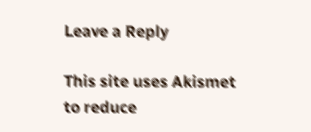Leave a Reply

This site uses Akismet to reduce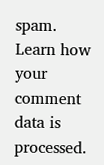spam. Learn how your comment data is processed.